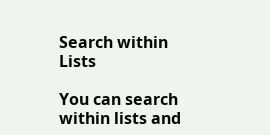Search within Lists

You can search within lists and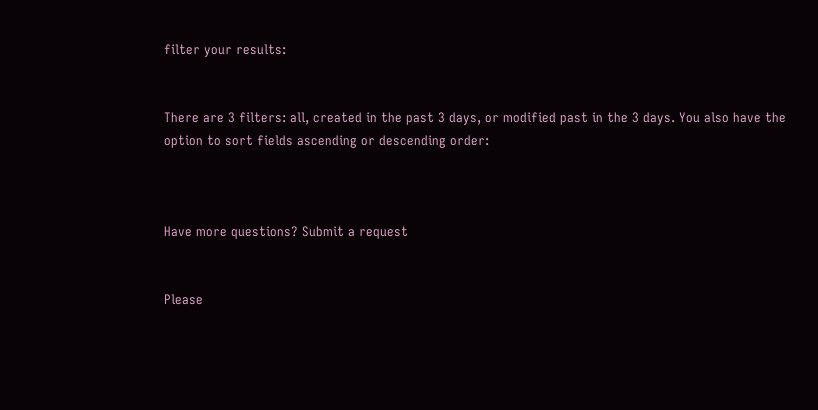filter your results:


There are 3 filters: all, created in the past 3 days, or modified past in the 3 days. You also have the option to sort fields ascending or descending order:



Have more questions? Submit a request


Please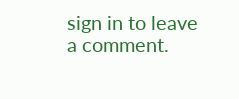sign in to leave a comment.